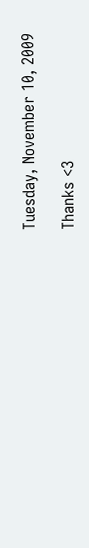Tuesday, November 10, 2009

Thanks <3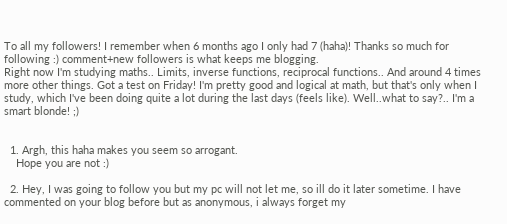To all my followers! I remember when 6 months ago I only had 7 (haha)! Thanks so much for following :) comment+new followers is what keeps me blogging.
Right now I'm studying maths.. Limits, inverse functions, reciprocal functions.. And around 4 times more other things. Got a test on Friday! I'm pretty good and logical at math, but that's only when I study, which I've been doing quite a lot during the last days (feels like). Well..what to say?.. I'm a smart blonde! ;)


  1. Argh, this haha makes you seem so arrogant.
    Hope you are not :)

  2. Hey, I was going to follow you but my pc will not let me, so ill do it later sometime. I have commented on your blog before but as anonymous, i always forget my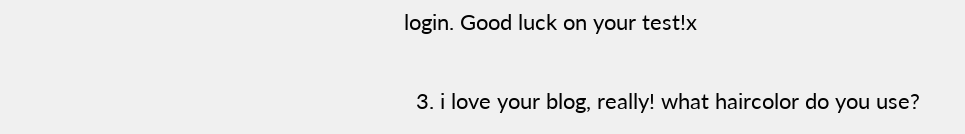login. Good luck on your test!x

  3. i love your blog, really! what haircolor do you use?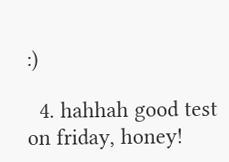:)

  4. hahhah good test on friday, honey!